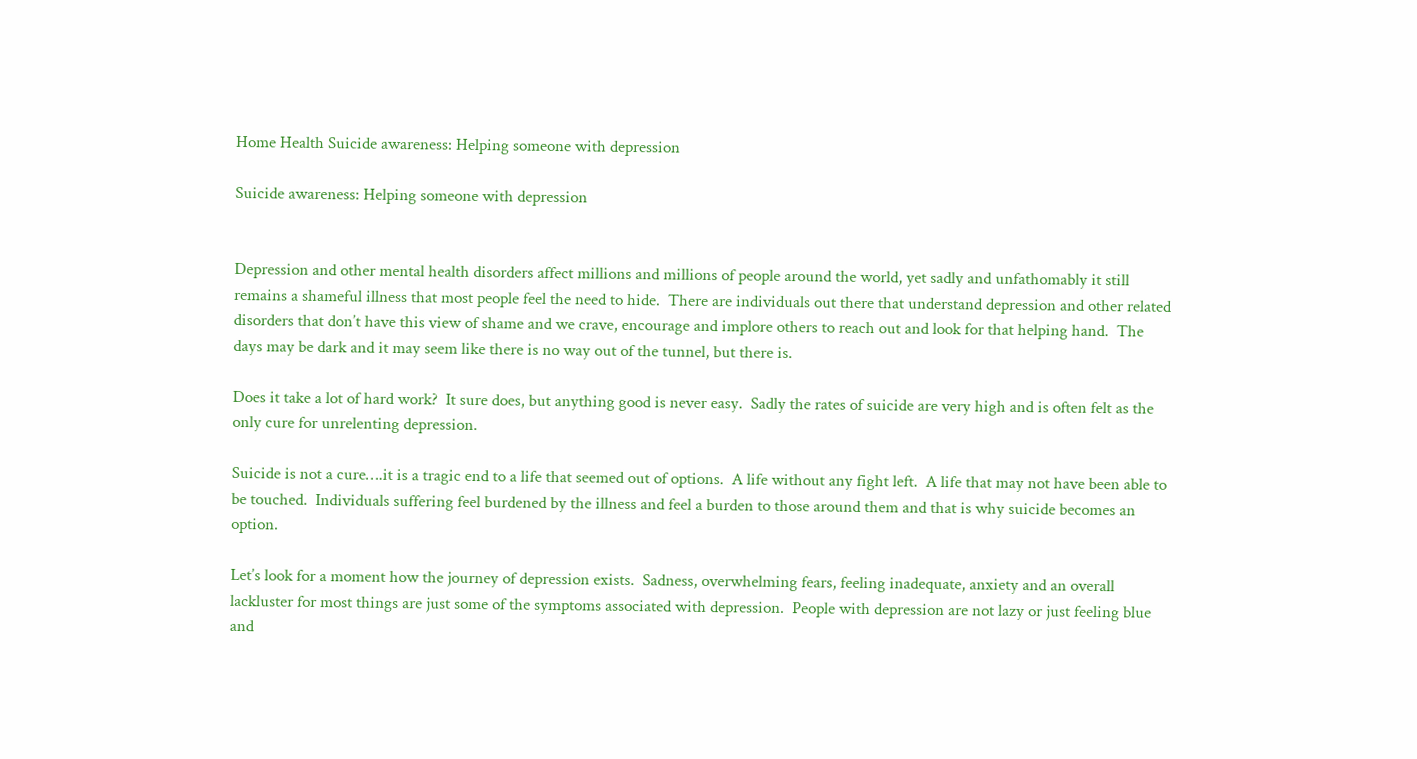Home Health Suicide awareness: Helping someone with depression

Suicide awareness: Helping someone with depression


Depression and other mental health disorders affect millions and millions of people around the world, yet sadly and unfathomably it still remains a shameful illness that most people feel the need to hide.  There are individuals out there that understand depression and other related disorders that don’t have this view of shame and we crave, encourage and implore others to reach out and look for that helping hand.  The days may be dark and it may seem like there is no way out of the tunnel, but there is.

Does it take a lot of hard work?  It sure does, but anything good is never easy.  Sadly the rates of suicide are very high and is often felt as the only cure for unrelenting depression.

Suicide is not a cure….it is a tragic end to a life that seemed out of options.  A life without any fight left.  A life that may not have been able to be touched.  Individuals suffering feel burdened by the illness and feel a burden to those around them and that is why suicide becomes an option.

Let’s look for a moment how the journey of depression exists.  Sadness, overwhelming fears, feeling inadequate, anxiety and an overall lackluster for most things are just some of the symptoms associated with depression.  People with depression are not lazy or just feeling blue and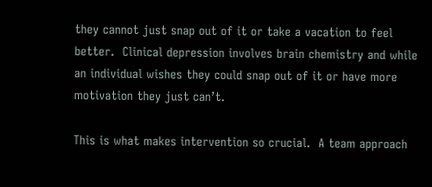they cannot just snap out of it or take a vacation to feel better.  Clinical depression involves brain chemistry and while an individual wishes they could snap out of it or have more motivation they just can’t.

This is what makes intervention so crucial.  A team approach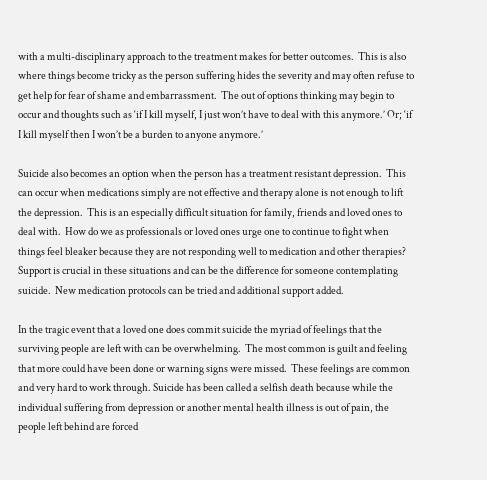with a multi-disciplinary approach to the treatment makes for better outcomes.  This is also where things become tricky as the person suffering hides the severity and may often refuse to get help for fear of shame and embarrassment.  The out of options thinking may begin to occur and thoughts such as ‘if I kill myself, I just won’t have to deal with this anymore.’ Or; ‘if I kill myself then I won’t be a burden to anyone anymore.’

Suicide also becomes an option when the person has a treatment resistant depression.  This can occur when medications simply are not effective and therapy alone is not enough to lift the depression.  This is an especially difficult situation for family, friends and loved ones to deal with.  How do we as professionals or loved ones urge one to continue to fight when things feel bleaker because they are not responding well to medication and other therapies?  Support is crucial in these situations and can be the difference for someone contemplating suicide.  New medication protocols can be tried and additional support added.

In the tragic event that a loved one does commit suicide the myriad of feelings that the surviving people are left with can be overwhelming.  The most common is guilt and feeling that more could have been done or warning signs were missed.  These feelings are common and very hard to work through. Suicide has been called a selfish death because while the individual suffering from depression or another mental health illness is out of pain, the people left behind are forced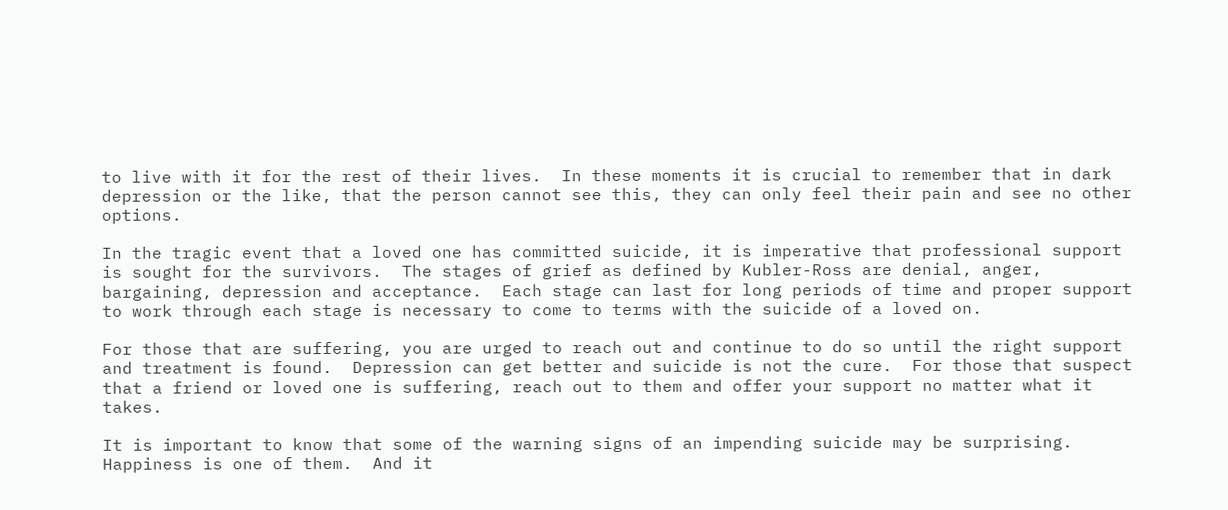to live with it for the rest of their lives.  In these moments it is crucial to remember that in dark depression or the like, that the person cannot see this, they can only feel their pain and see no other options.

In the tragic event that a loved one has committed suicide, it is imperative that professional support is sought for the survivors.  The stages of grief as defined by Kubler-Ross are denial, anger, bargaining, depression and acceptance.  Each stage can last for long periods of time and proper support to work through each stage is necessary to come to terms with the suicide of a loved on.

For those that are suffering, you are urged to reach out and continue to do so until the right support and treatment is found.  Depression can get better and suicide is not the cure.  For those that suspect that a friend or loved one is suffering, reach out to them and offer your support no matter what it takes.

It is important to know that some of the warning signs of an impending suicide may be surprising.  Happiness is one of them.  And it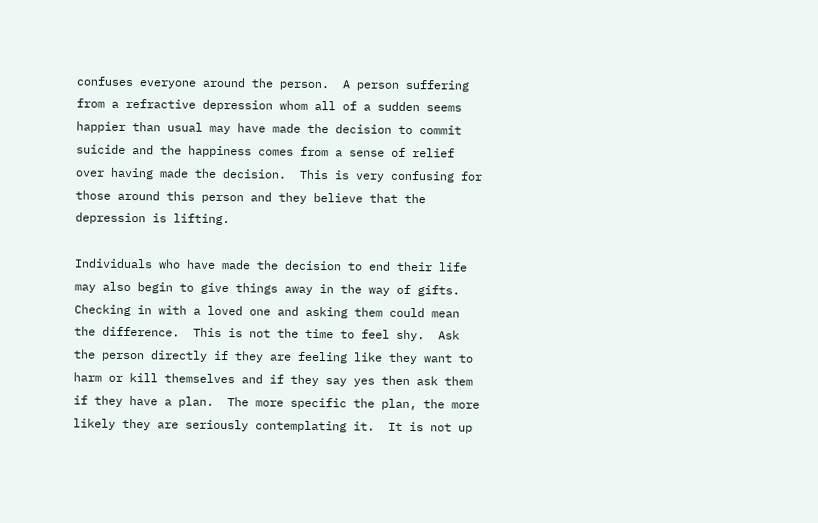confuses everyone around the person.  A person suffering from a refractive depression whom all of a sudden seems happier than usual may have made the decision to commit suicide and the happiness comes from a sense of relief over having made the decision.  This is very confusing for those around this person and they believe that the depression is lifting.

Individuals who have made the decision to end their life may also begin to give things away in the way of gifts.  Checking in with a loved one and asking them could mean the difference.  This is not the time to feel shy.  Ask the person directly if they are feeling like they want to harm or kill themselves and if they say yes then ask them if they have a plan.  The more specific the plan, the more likely they are seriously contemplating it.  It is not up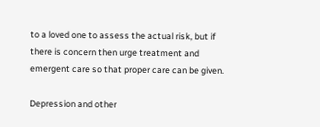to a loved one to assess the actual risk, but if there is concern then urge treatment and emergent care so that proper care can be given.

Depression and other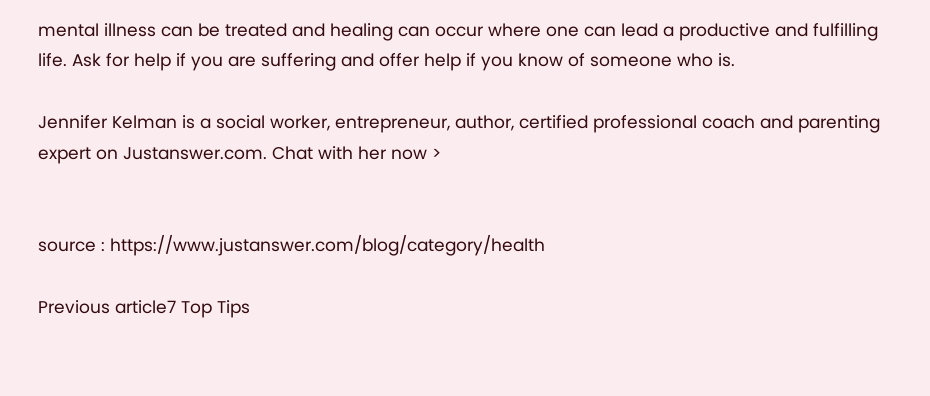mental illness can be treated and healing can occur where one can lead a productive and fulfilling life. Ask for help if you are suffering and offer help if you know of someone who is.

Jennifer Kelman is a social worker, entrepreneur, author, certified professional coach and parenting expert on Justanswer.com. Chat with her now >


source : https://www.justanswer.com/blog/category/health

Previous article7 Top Tips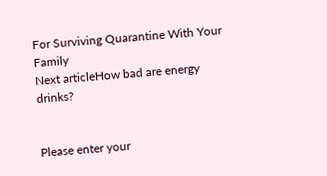For Surviving Quarantine With Your Family
Next articleHow bad are energy drinks?


Please enter your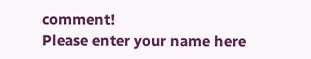comment!
Please enter your name here